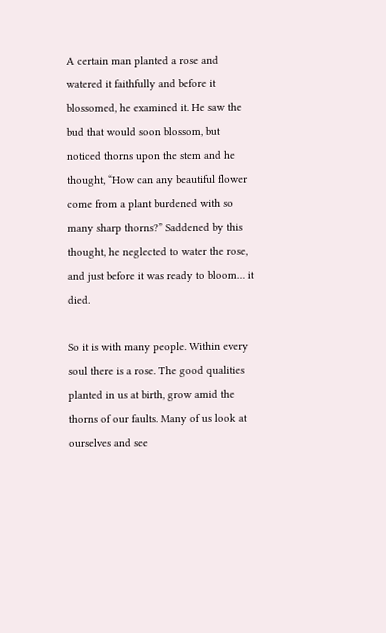A certain man planted a rose and watered it faithfully and before it blossomed, he examined it. He saw the bud that would soon blossom, but noticed thorns upon the stem and he thought, “How can any beautiful flower come from a plant burdened with so many sharp thorns?” Saddened by this thought, he neglected to water the rose, and just before it was ready to bloom… it died.

So it is with many people. Within every soul there is a rose. The good qualities planted in us at birth, grow amid the thorns of our faults. Many of us look at ourselves and see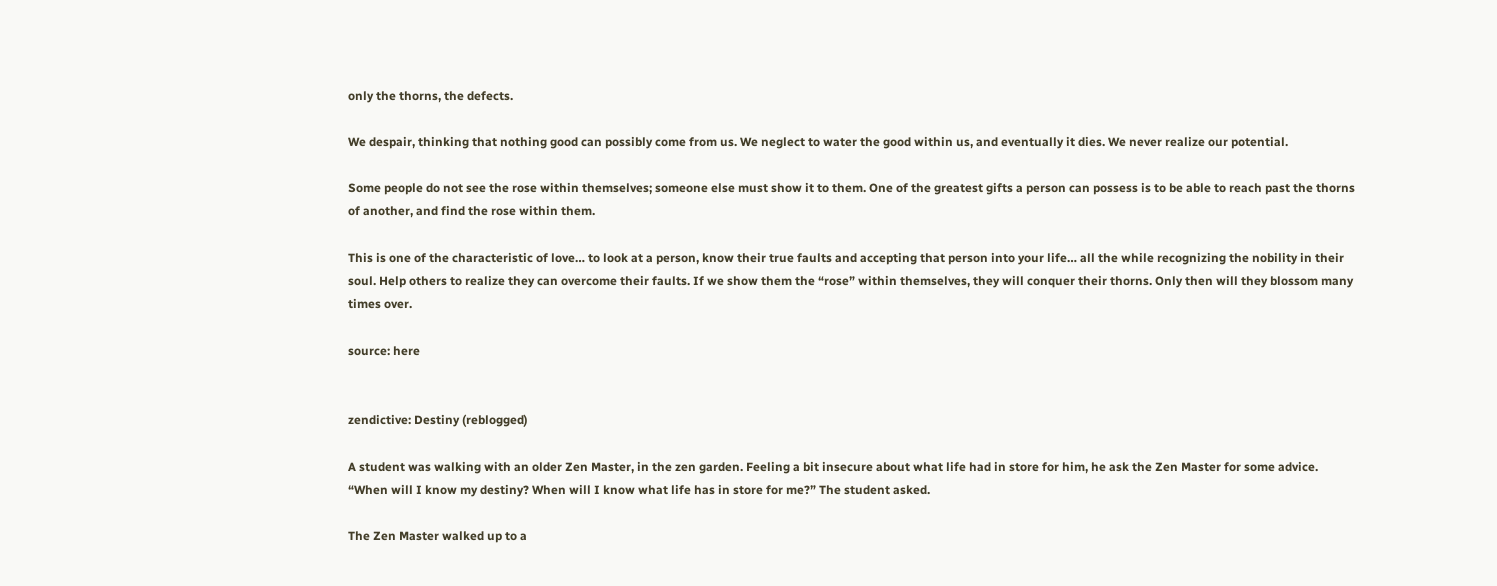only the thorns, the defects.

We despair, thinking that nothing good can possibly come from us. We neglect to water the good within us, and eventually it dies. We never realize our potential.

Some people do not see the rose within themselves; someone else must show it to them. One of the greatest gifts a person can possess is to be able to reach past the thorns of another, and find the rose within them.

This is one of the characteristic of love… to look at a person, know their true faults and accepting that person into your life… all the while recognizing the nobility in their soul. Help others to realize they can overcome their faults. If we show them the “rose” within themselves, they will conquer their thorns. Only then will they blossom many times over.

source: here


zendictive: Destiny (reblogged)

A student was walking with an older Zen Master, in the zen garden. Feeling a bit insecure about what life had in store for him, he ask the Zen Master for some advice. “When will I know my destiny? When will I know what life has in store for me?” The student asked.

The Zen Master walked up to a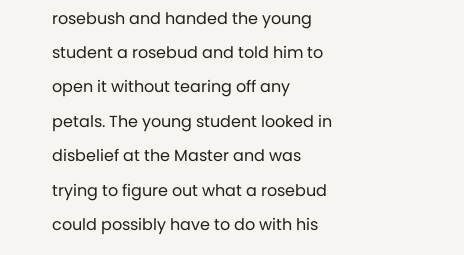rosebush and handed the young student a rosebud and told him to open it without tearing off any petals. The young student looked in disbelief at the Master and was trying to figure out what a rosebud could possibly have to do with his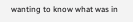wanting to know what was in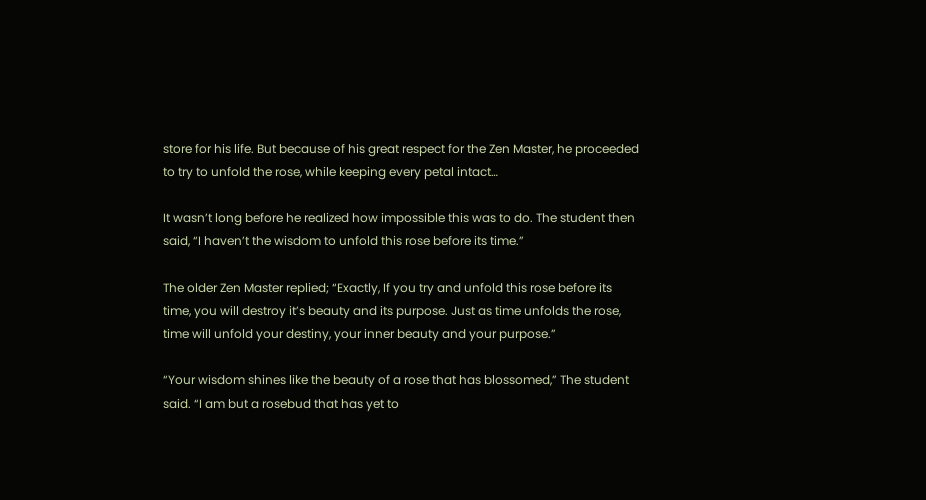store for his life. But because of his great respect for the Zen Master, he proceeded to try to unfold the rose, while keeping every petal intact…

It wasn’t long before he realized how impossible this was to do. The student then said, “I haven’t the wisdom to unfold this rose before its time.”

The older Zen Master replied; “Exactly, If you try and unfold this rose before its time, you will destroy it’s beauty and its purpose. Just as time unfolds the rose, time will unfold your destiny, your inner beauty and your purpose.”

“Your wisdom shines like the beauty of a rose that has blossomed,” The student said. “I am but a rosebud that has yet to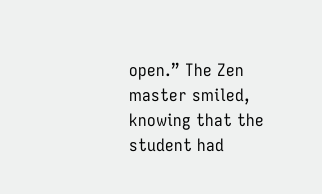open.” The Zen master smiled, knowing that the student had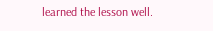learned the lesson well.